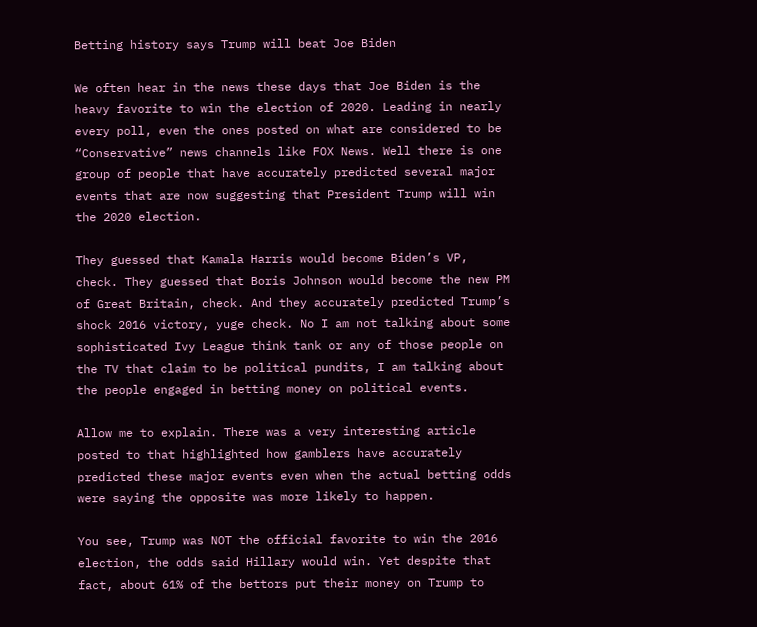Betting history says Trump will beat Joe Biden

We often hear in the news these days that Joe Biden is the heavy favorite to win the election of 2020. Leading in nearly every poll, even the ones posted on what are considered to be “Conservative” news channels like FOX News. Well there is one group of people that have accurately predicted several major events that are now suggesting that President Trump will win the 2020 election.

They guessed that Kamala Harris would become Biden’s VP, check. They guessed that Boris Johnson would become the new PM of Great Britain, check. And they accurately predicted Trump’s shock 2016 victory, yuge check. No I am not talking about some sophisticated Ivy League think tank or any of those people on the TV that claim to be political pundits, I am talking about the people engaged in betting money on political events.

Allow me to explain. There was a very interesting article posted to that highlighted how gamblers have accurately predicted these major events even when the actual betting odds were saying the opposite was more likely to happen.

You see, Trump was NOT the official favorite to win the 2016 election, the odds said Hillary would win. Yet despite that fact, about 61% of the bettors put their money on Trump to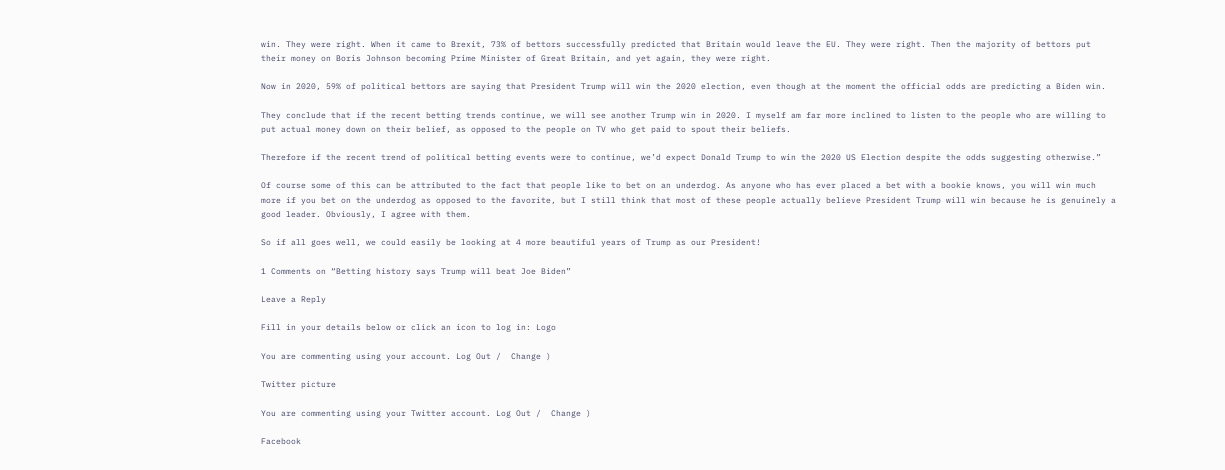win. They were right. When it came to Brexit, 73% of bettors successfully predicted that Britain would leave the EU. They were right. Then the majority of bettors put their money on Boris Johnson becoming Prime Minister of Great Britain, and yet again, they were right.

Now in 2020, 59% of political bettors are saying that President Trump will win the 2020 election, even though at the moment the official odds are predicting a Biden win.

They conclude that if the recent betting trends continue, we will see another Trump win in 2020. I myself am far more inclined to listen to the people who are willing to put actual money down on their belief, as opposed to the people on TV who get paid to spout their beliefs.

Therefore if the recent trend of political betting events were to continue, we’d expect Donald Trump to win the 2020 US Election despite the odds suggesting otherwise.”

Of course some of this can be attributed to the fact that people like to bet on an underdog. As anyone who has ever placed a bet with a bookie knows, you will win much more if you bet on the underdog as opposed to the favorite, but I still think that most of these people actually believe President Trump will win because he is genuinely a good leader. Obviously, I agree with them.

So if all goes well, we could easily be looking at 4 more beautiful years of Trump as our President!

1 Comments on “Betting history says Trump will beat Joe Biden”

Leave a Reply

Fill in your details below or click an icon to log in: Logo

You are commenting using your account. Log Out /  Change )

Twitter picture

You are commenting using your Twitter account. Log Out /  Change )

Facebook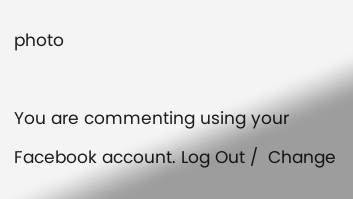photo

You are commenting using your Facebook account. Log Out /  Change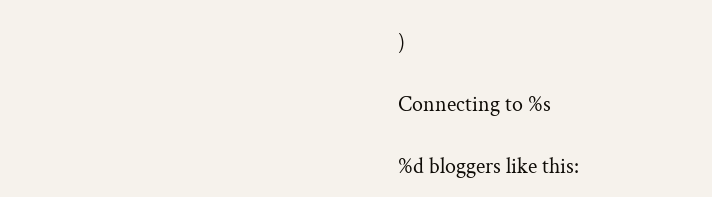)

Connecting to %s

%d bloggers like this: